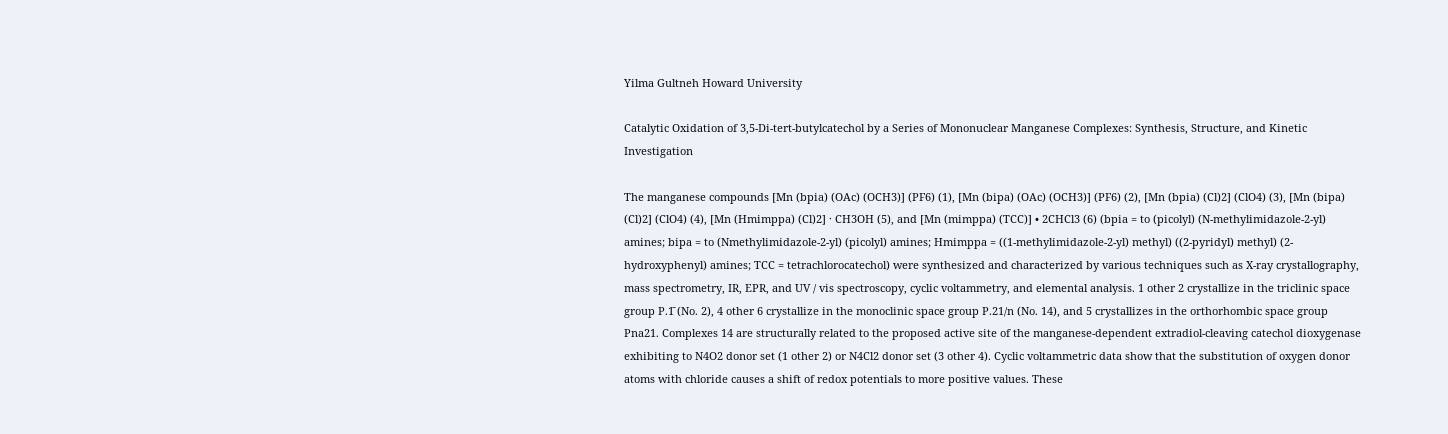Yilma Gultneh Howard University

Catalytic Oxidation of 3,5-Di-tert-butylcatechol by a Series of Mononuclear Manganese Complexes: Synthesis, Structure, and Kinetic Investigation

The manganese compounds [Mn (bpia) (OAc) (OCH3)] (PF6) (1), [Mn (bipa) (OAc) (OCH3)] (PF6) (2), [Mn (bpia) (Cl)2] (ClO4) (3), [Mn (bipa) (Cl)2] (ClO4) (4), [Mn (Hmimppa) (Cl)2] · CH3OH (5), and [Mn (mimppa) (TCC)] • 2CHCl3 (6) (bpia = to (picolyl) (N-methylimidazole-2-yl) amines; bipa = to (Nmethylimidazole-2-yl) (picolyl) amines; Hmimppa = ((1-methylimidazole-2-yl) methyl) ((2-pyridyl) methyl) (2-hydroxyphenyl) amines; TCC = tetrachlorocatechol) were synthesized and characterized by various techniques such as X-ray crystallography, mass spectrometry, IR, EPR, and UV / vis spectroscopy, cyclic voltammetry, and elemental analysis. 1 other 2 crystallize in the triclinic space group P.1̄ (No. 2), 4 other 6 crystallize in the monoclinic space group P.21/n (No. 14), and 5 crystallizes in the orthorhombic space group Pna21. Complexes 14 are structurally related to the proposed active site of the manganese-dependent extradiol-cleaving catechol dioxygenase exhibiting to N4O2 donor set (1 other 2) or N4Cl2 donor set (3 other 4). Cyclic voltammetric data show that the substitution of oxygen donor atoms with chloride causes a shift of redox potentials to more positive values. These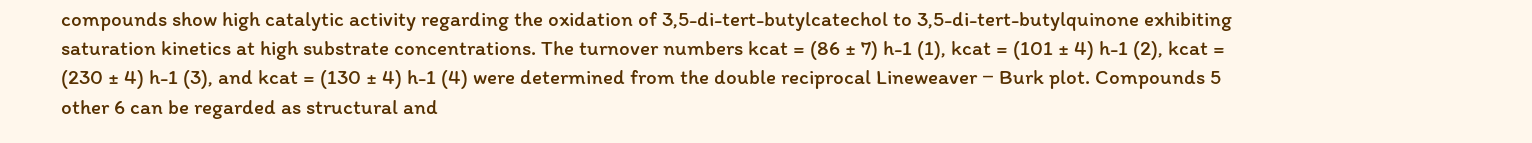compounds show high catalytic activity regarding the oxidation of 3,5-di-tert-butylcatechol to 3,5-di-tert-butylquinone exhibiting saturation kinetics at high substrate concentrations. The turnover numbers kcat = (86 ± 7) h-1 (1), kcat = (101 ± 4) h-1 (2), kcat = (230 ± 4) h-1 (3), and kcat = (130 ± 4) h-1 (4) were determined from the double reciprocal Lineweaver − Burk plot. Compounds 5 other 6 can be regarded as structural and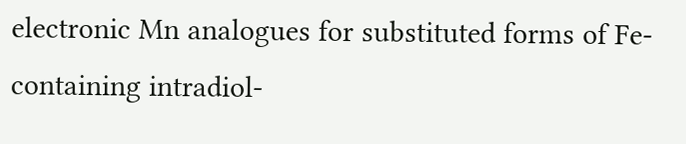electronic Mn analogues for substituted forms of Fe-containing intradiol-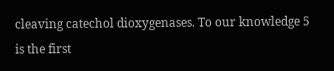cleaving catechol dioxygenases. To our knowledge 5 is the first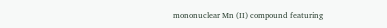mononuclear Mn (II) compound featuring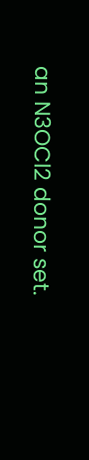an N3OCl2 donor set.